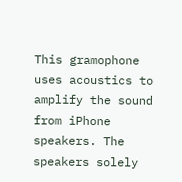This gramophone uses acoustics to amplify the sound from iPhone speakers. The speakers solely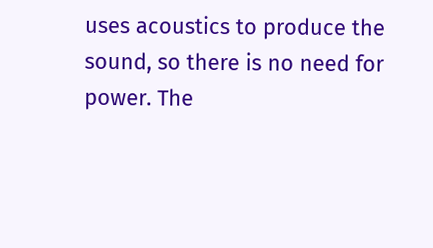uses acoustics to produce the sound, so there is no need for power. The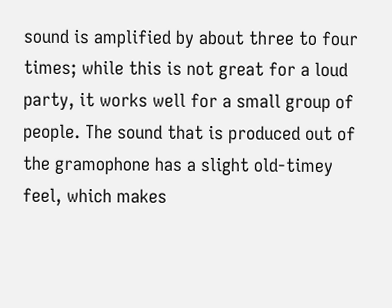sound is amplified by about three to four times; while this is not great for a loud party, it works well for a small group of people. The sound that is produced out of the gramophone has a slight old-timey feel, which makes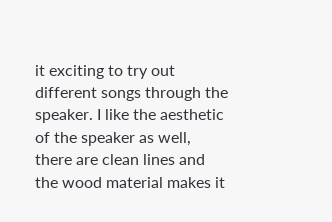it exciting to try out different songs through the speaker. I like the aesthetic of the speaker as well, there are clean lines and the wood material makes it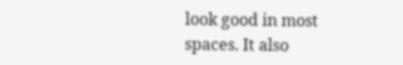look good in most spaces. It also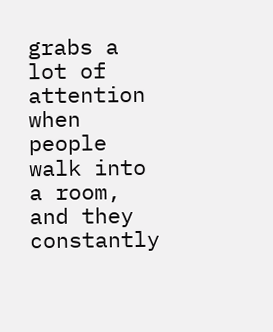grabs a lot of attention when people walk into a room, and they constantly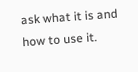ask what it is and how to use it.